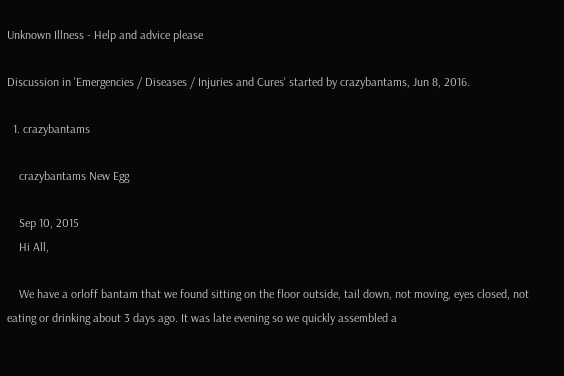Unknown Illness - Help and advice please

Discussion in 'Emergencies / Diseases / Injuries and Cures' started by crazybantams, Jun 8, 2016.

  1. crazybantams

    crazybantams New Egg

    Sep 10, 2015
    Hi All,

    We have a orloff bantam that we found sitting on the floor outside, tail down, not moving, eyes closed, not eating or drinking about 3 days ago. It was late evening so we quickly assembled a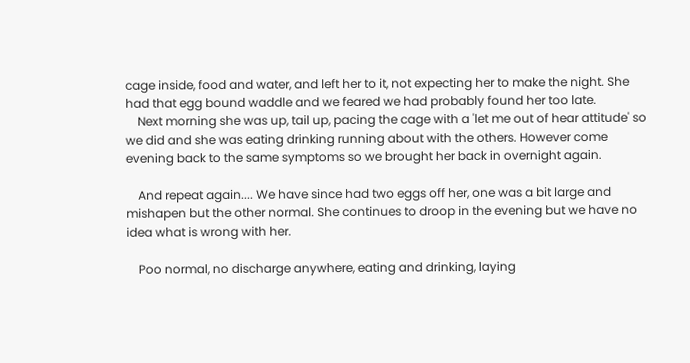cage inside, food and water, and left her to it, not expecting her to make the night. She had that egg bound waddle and we feared we had probably found her too late.
    Next morning she was up, tail up, pacing the cage with a 'let me out of hear attitude' so we did and she was eating drinking running about with the others. However come evening back to the same symptoms so we brought her back in overnight again.

    And repeat again.... We have since had two eggs off her, one was a bit large and mishapen but the other normal. She continues to droop in the evening but we have no idea what is wrong with her.

    Poo normal, no discharge anywhere, eating and drinking, laying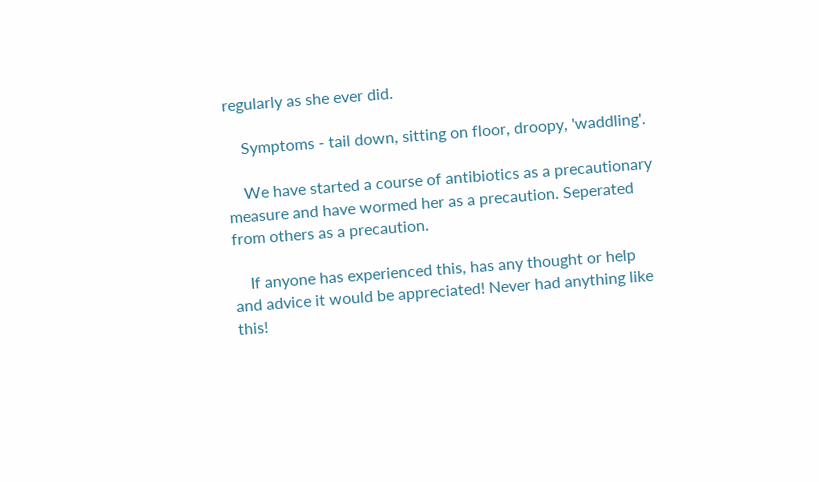regularly as she ever did.

    Symptoms - tail down, sitting on floor, droopy, 'waddling'.

    We have started a course of antibiotics as a precautionary measure and have wormed her as a precaution. Seperated from others as a precaution.

    If anyone has experienced this, has any thought or help and advice it would be appreciated! Never had anything like this!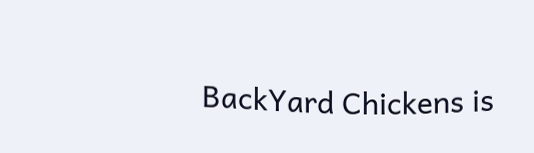BackYard Chickens is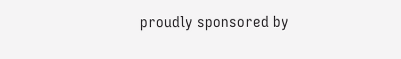proudly sponsored by